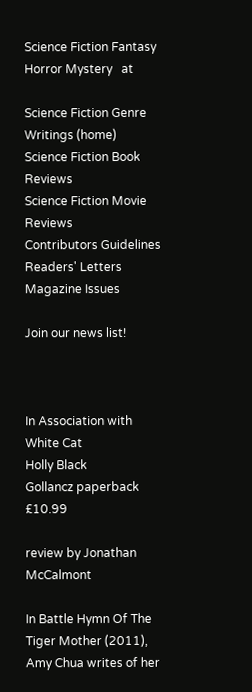Science Fiction Fantasy Horror Mystery   at

Science Fiction Genre Writings (home)
Science Fiction Book Reviews
Science Fiction Movie Reviews
Contributors Guidelines
Readers' Letters
Magazine Issues

Join our news list!



In Association with
White Cat
Holly Black
Gollancz paperback £10.99

review by Jonathan McCalmont

In Battle Hymn Of The Tiger Mother (2011), Amy Chua writes of her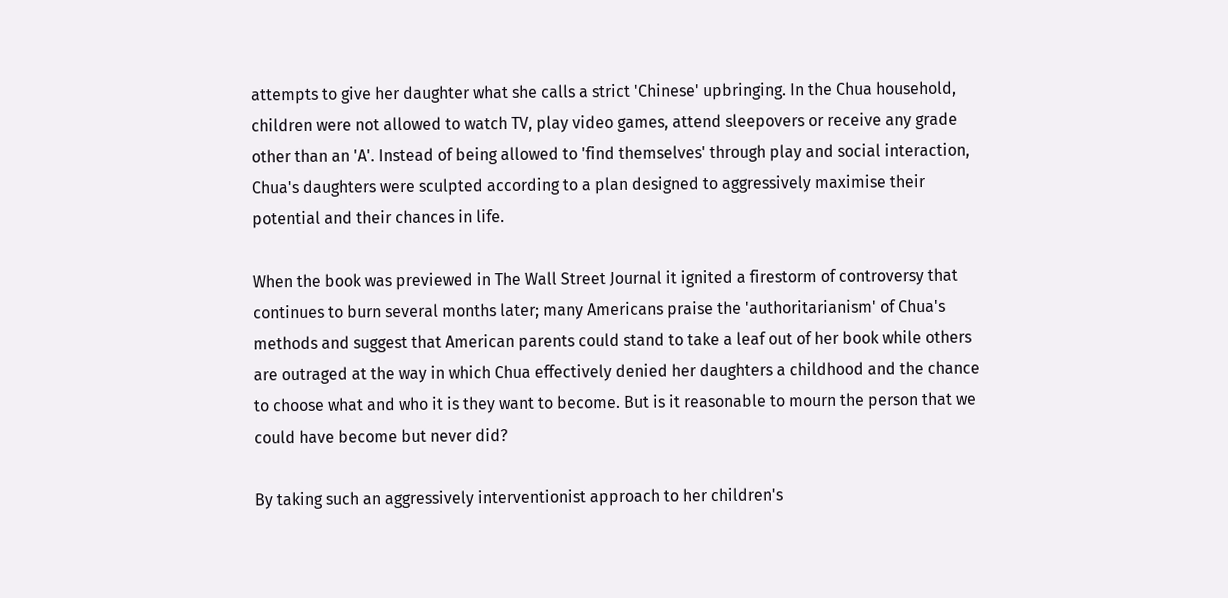attempts to give her daughter what she calls a strict 'Chinese' upbringing. In the Chua household, children were not allowed to watch TV, play video games, attend sleepovers or receive any grade other than an 'A'. Instead of being allowed to 'find themselves' through play and social interaction, Chua's daughters were sculpted according to a plan designed to aggressively maximise their potential and their chances in life.

When the book was previewed in The Wall Street Journal it ignited a firestorm of controversy that continues to burn several months later; many Americans praise the 'authoritarianism' of Chua's methods and suggest that American parents could stand to take a leaf out of her book while others are outraged at the way in which Chua effectively denied her daughters a childhood and the chance to choose what and who it is they want to become. But is it reasonable to mourn the person that we could have become but never did?

By taking such an aggressively interventionist approach to her children's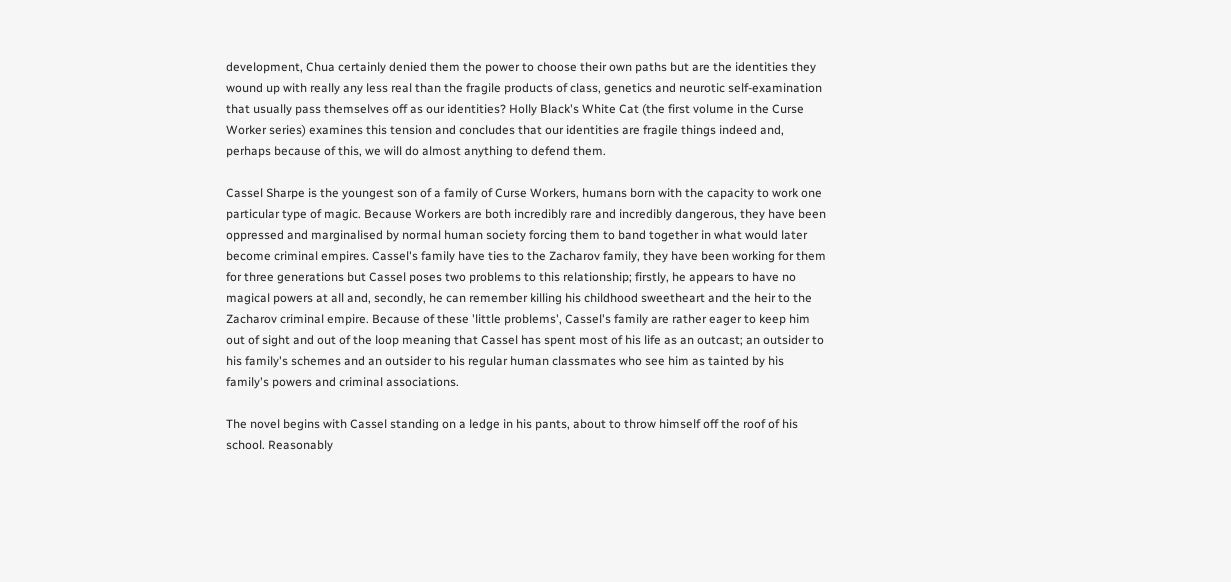development, Chua certainly denied them the power to choose their own paths but are the identities they wound up with really any less real than the fragile products of class, genetics and neurotic self-examination that usually pass themselves off as our identities? Holly Black's White Cat (the first volume in the Curse Worker series) examines this tension and concludes that our identities are fragile things indeed and, perhaps because of this, we will do almost anything to defend them.

Cassel Sharpe is the youngest son of a family of Curse Workers, humans born with the capacity to work one particular type of magic. Because Workers are both incredibly rare and incredibly dangerous, they have been oppressed and marginalised by normal human society forcing them to band together in what would later become criminal empires. Cassel's family have ties to the Zacharov family, they have been working for them for three generations but Cassel poses two problems to this relationship; firstly, he appears to have no magical powers at all and, secondly, he can remember killing his childhood sweetheart and the heir to the Zacharov criminal empire. Because of these 'little problems', Cassel's family are rather eager to keep him out of sight and out of the loop meaning that Cassel has spent most of his life as an outcast; an outsider to his family's schemes and an outsider to his regular human classmates who see him as tainted by his family's powers and criminal associations.

The novel begins with Cassel standing on a ledge in his pants, about to throw himself off the roof of his school. Reasonably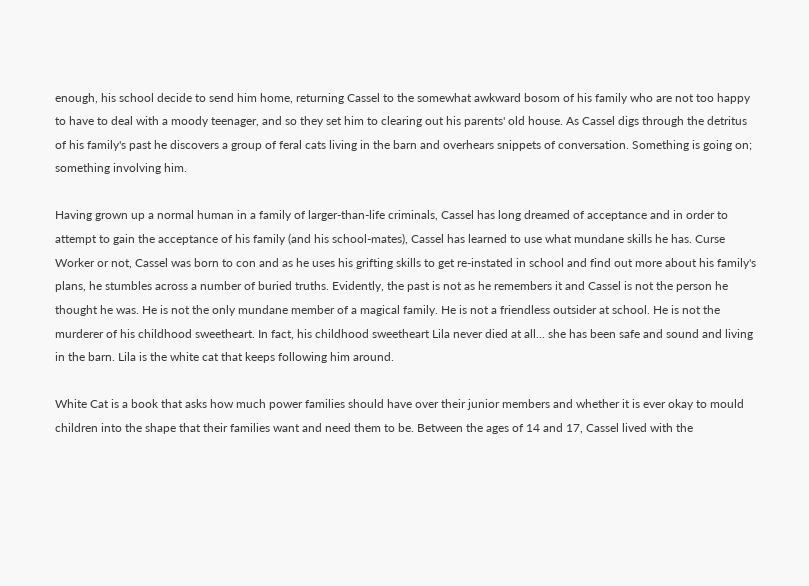enough, his school decide to send him home, returning Cassel to the somewhat awkward bosom of his family who are not too happy to have to deal with a moody teenager, and so they set him to clearing out his parents' old house. As Cassel digs through the detritus of his family's past he discovers a group of feral cats living in the barn and overhears snippets of conversation. Something is going on; something involving him.

Having grown up a normal human in a family of larger-than-life criminals, Cassel has long dreamed of acceptance and in order to attempt to gain the acceptance of his family (and his school-mates), Cassel has learned to use what mundane skills he has. Curse Worker or not, Cassel was born to con and as he uses his grifting skills to get re-instated in school and find out more about his family's plans, he stumbles across a number of buried truths. Evidently, the past is not as he remembers it and Cassel is not the person he thought he was. He is not the only mundane member of a magical family. He is not a friendless outsider at school. He is not the murderer of his childhood sweetheart. In fact, his childhood sweetheart Lila never died at all... she has been safe and sound and living in the barn. Lila is the white cat that keeps following him around.

White Cat is a book that asks how much power families should have over their junior members and whether it is ever okay to mould children into the shape that their families want and need them to be. Between the ages of 14 and 17, Cassel lived with the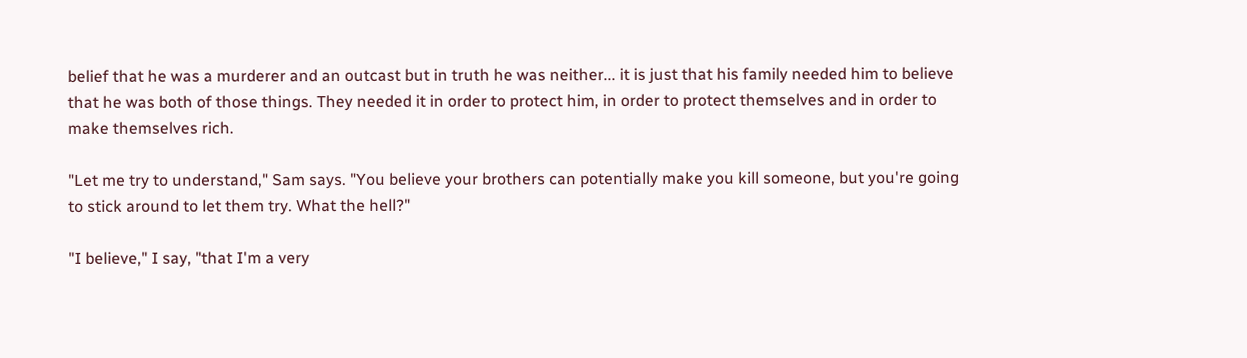belief that he was a murderer and an outcast but in truth he was neither... it is just that his family needed him to believe that he was both of those things. They needed it in order to protect him, in order to protect themselves and in order to make themselves rich.

"Let me try to understand," Sam says. "You believe your brothers can potentially make you kill someone, but you're going to stick around to let them try. What the hell?"

"I believe," I say, "that I'm a very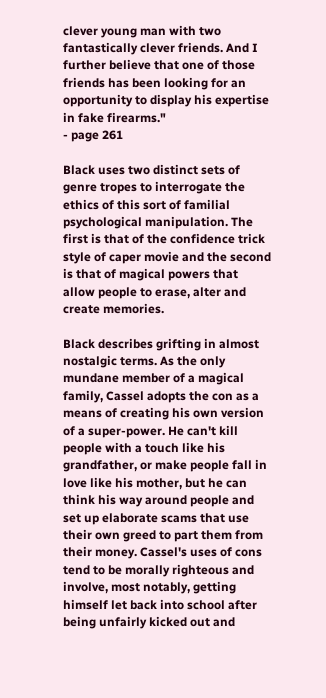clever young man with two fantastically clever friends. And I further believe that one of those friends has been looking for an opportunity to display his expertise in fake firearms."
- page 261

Black uses two distinct sets of genre tropes to interrogate the ethics of this sort of familial psychological manipulation. The first is that of the confidence trick style of caper movie and the second is that of magical powers that allow people to erase, alter and create memories.

Black describes grifting in almost nostalgic terms. As the only mundane member of a magical family, Cassel adopts the con as a means of creating his own version of a super-power. He can't kill people with a touch like his grandfather, or make people fall in love like his mother, but he can think his way around people and set up elaborate scams that use their own greed to part them from their money. Cassel's uses of cons tend to be morally righteous and involve, most notably, getting himself let back into school after being unfairly kicked out and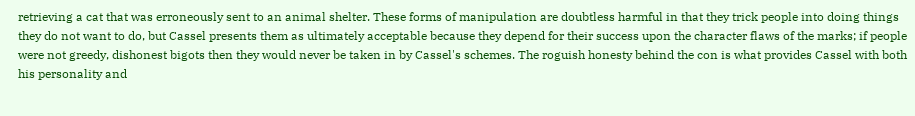retrieving a cat that was erroneously sent to an animal shelter. These forms of manipulation are doubtless harmful in that they trick people into doing things they do not want to do, but Cassel presents them as ultimately acceptable because they depend for their success upon the character flaws of the marks; if people were not greedy, dishonest bigots then they would never be taken in by Cassel's schemes. The roguish honesty behind the con is what provides Cassel with both his personality and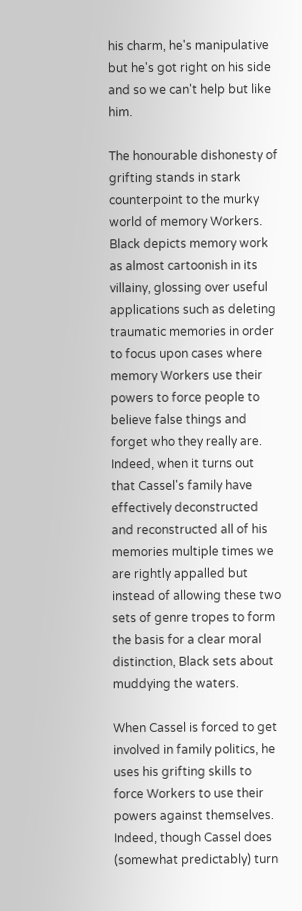his charm, he's manipulative but he's got right on his side and so we can't help but like him.

The honourable dishonesty of grifting stands in stark counterpoint to the murky world of memory Workers. Black depicts memory work as almost cartoonish in its villainy, glossing over useful applications such as deleting traumatic memories in order to focus upon cases where memory Workers use their powers to force people to believe false things and forget who they really are. Indeed, when it turns out that Cassel's family have effectively deconstructed and reconstructed all of his memories multiple times we are rightly appalled but instead of allowing these two sets of genre tropes to form the basis for a clear moral distinction, Black sets about muddying the waters.

When Cassel is forced to get involved in family politics, he uses his grifting skills to force Workers to use their powers against themselves. Indeed, though Cassel does (somewhat predictably) turn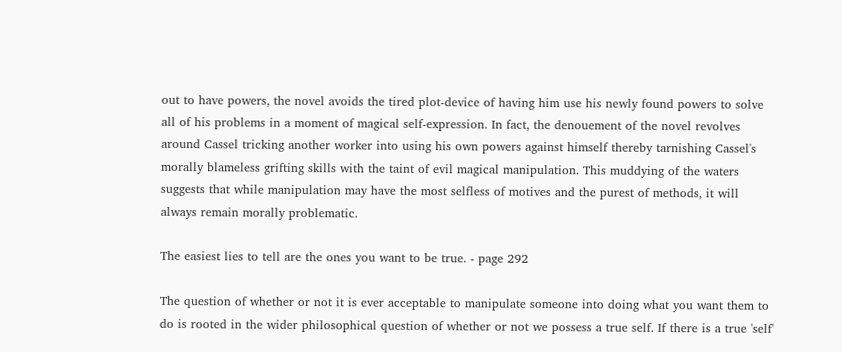out to have powers, the novel avoids the tired plot-device of having him use his newly found powers to solve all of his problems in a moment of magical self-expression. In fact, the denouement of the novel revolves around Cassel tricking another worker into using his own powers against himself thereby tarnishing Cassel's morally blameless grifting skills with the taint of evil magical manipulation. This muddying of the waters suggests that while manipulation may have the most selfless of motives and the purest of methods, it will always remain morally problematic.

The easiest lies to tell are the ones you want to be true. - page 292

The question of whether or not it is ever acceptable to manipulate someone into doing what you want them to do is rooted in the wider philosophical question of whether or not we possess a true self. If there is a true 'self'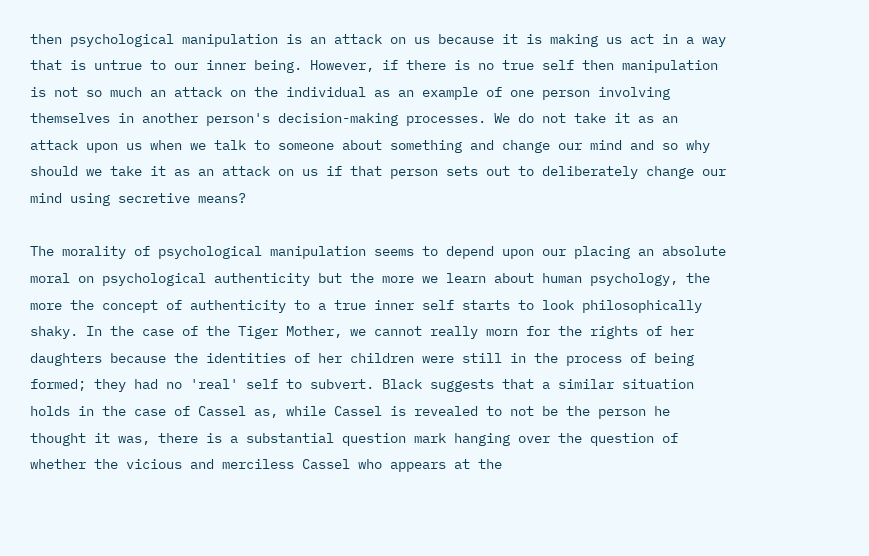then psychological manipulation is an attack on us because it is making us act in a way that is untrue to our inner being. However, if there is no true self then manipulation is not so much an attack on the individual as an example of one person involving themselves in another person's decision-making processes. We do not take it as an attack upon us when we talk to someone about something and change our mind and so why should we take it as an attack on us if that person sets out to deliberately change our mind using secretive means?

The morality of psychological manipulation seems to depend upon our placing an absolute moral on psychological authenticity but the more we learn about human psychology, the more the concept of authenticity to a true inner self starts to look philosophically shaky. In the case of the Tiger Mother, we cannot really morn for the rights of her daughters because the identities of her children were still in the process of being formed; they had no 'real' self to subvert. Black suggests that a similar situation holds in the case of Cassel as, while Cassel is revealed to not be the person he thought it was, there is a substantial question mark hanging over the question of whether the vicious and merciless Cassel who appears at the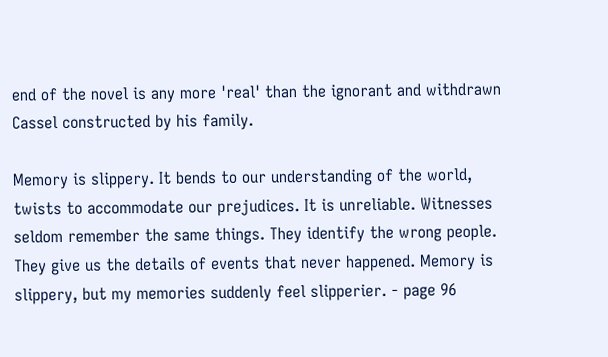end of the novel is any more 'real' than the ignorant and withdrawn Cassel constructed by his family.

Memory is slippery. It bends to our understanding of the world, twists to accommodate our prejudices. It is unreliable. Witnesses seldom remember the same things. They identify the wrong people. They give us the details of events that never happened. Memory is slippery, but my memories suddenly feel slipperier. - page 96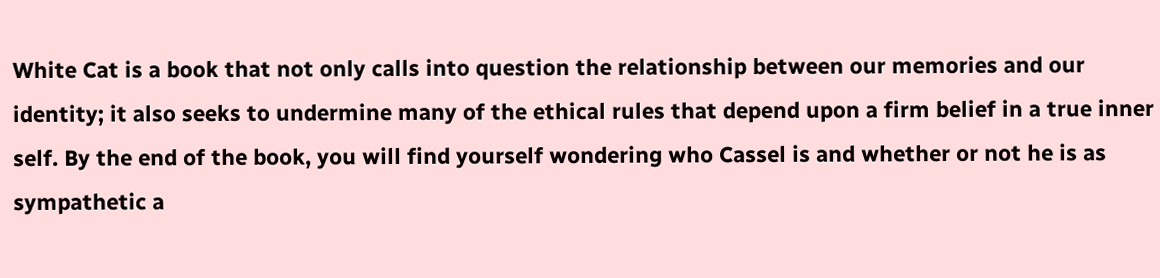White Cat is a book that not only calls into question the relationship between our memories and our identity; it also seeks to undermine many of the ethical rules that depend upon a firm belief in a true inner self. By the end of the book, you will find yourself wondering who Cassel is and whether or not he is as sympathetic a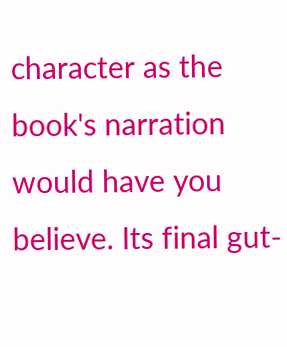character as the book's narration would have you believe. Its final gut-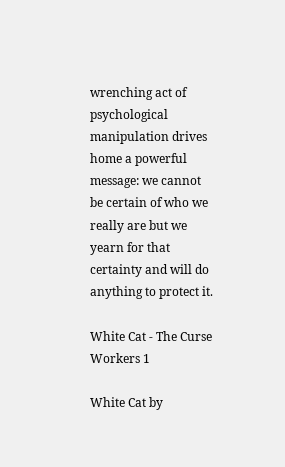wrenching act of psychological manipulation drives home a powerful message: we cannot be certain of who we really are but we yearn for that certainty and will do anything to protect it.

White Cat - The Curse Workers 1

White Cat by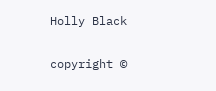Holly Black

copyright ©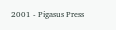2001 - Pigasus Press